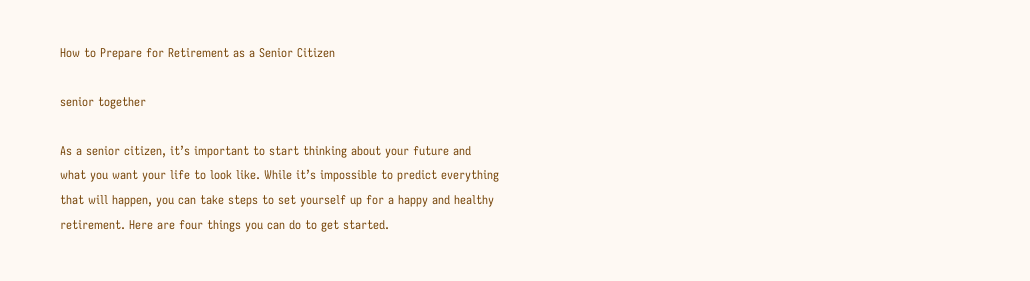How to Prepare for Retirement as a Senior Citizen

senior together

As a senior citizen, it’s important to start thinking about your future and what you want your life to look like. While it’s impossible to predict everything that will happen, you can take steps to set yourself up for a happy and healthy retirement. Here are four things you can do to get started.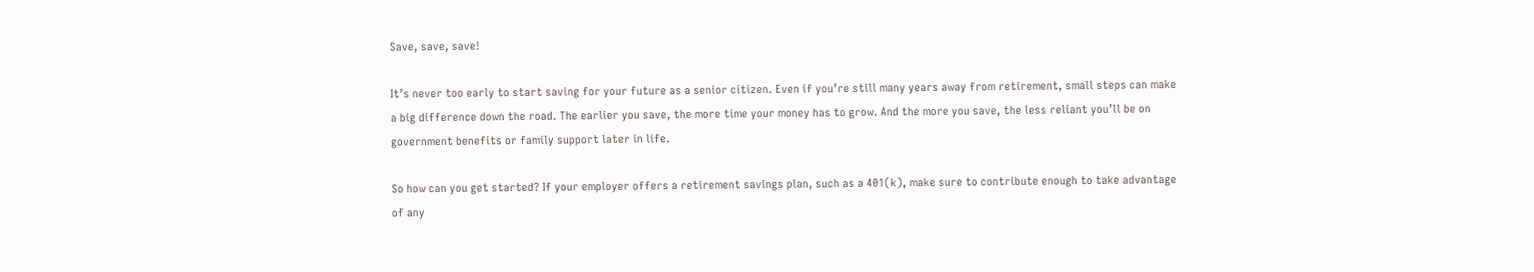Save, save, save!

It’s never too early to start saving for your future as a senior citizen. Even if you’re still many years away from retirement, small steps can make a big difference down the road. The earlier you save, the more time your money has to grow. And the more you save, the less reliant you’ll be on government benefits or family support later in life.

So how can you get started? If your employer offers a retirement savings plan, such as a 401(k), make sure to contribute enough to take advantage of any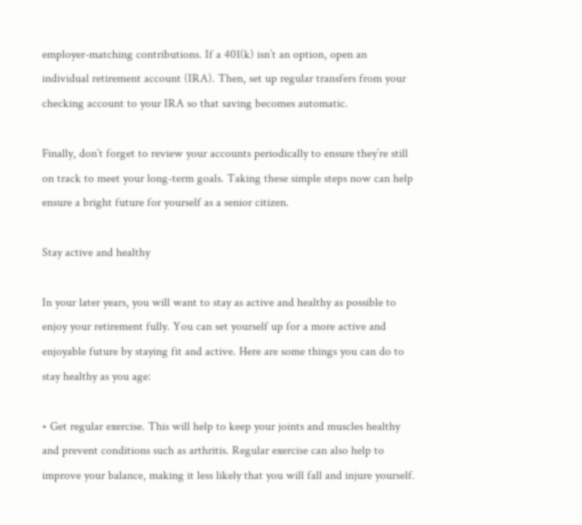employer-matching contributions. If a 401(k) isn’t an option, open an individual retirement account (IRA). Then, set up regular transfers from your checking account to your IRA so that saving becomes automatic.

Finally, don’t forget to review your accounts periodically to ensure they’re still on track to meet your long-term goals. Taking these simple steps now can help ensure a bright future for yourself as a senior citizen.

Stay active and healthy

In your later years, you will want to stay as active and healthy as possible to enjoy your retirement fully. You can set yourself up for a more active and enjoyable future by staying fit and active. Here are some things you can do to stay healthy as you age:

• Get regular exercise. This will help to keep your joints and muscles healthy and prevent conditions such as arthritis. Regular exercise can also help to improve your balance, making it less likely that you will fall and injure yourself.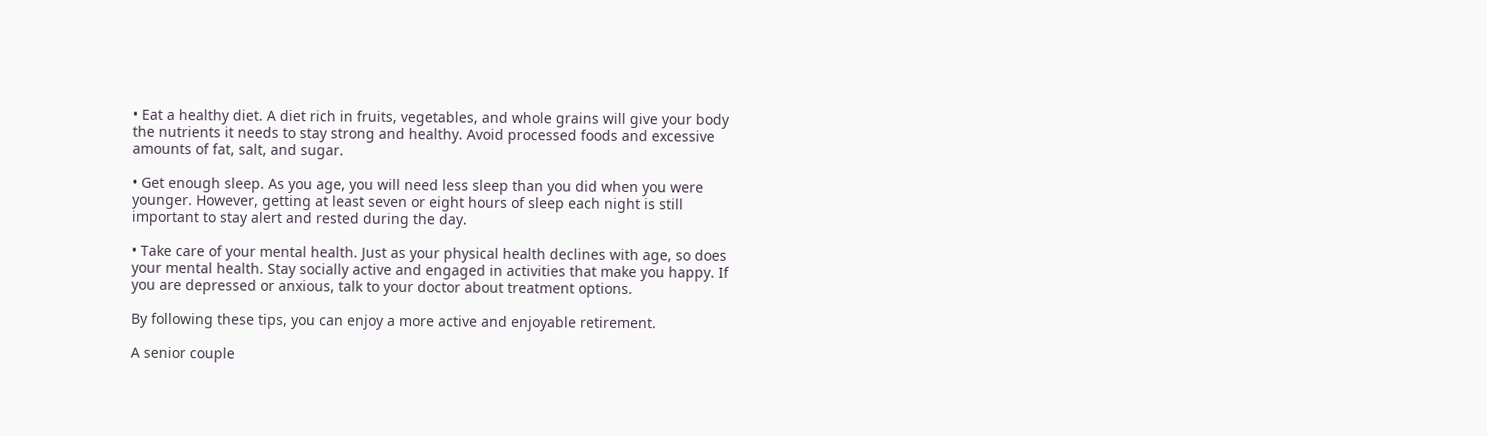• Eat a healthy diet. A diet rich in fruits, vegetables, and whole grains will give your body the nutrients it needs to stay strong and healthy. Avoid processed foods and excessive amounts of fat, salt, and sugar.

• Get enough sleep. As you age, you will need less sleep than you did when you were younger. However, getting at least seven or eight hours of sleep each night is still important to stay alert and rested during the day.

• Take care of your mental health. Just as your physical health declines with age, so does your mental health. Stay socially active and engaged in activities that make you happy. If you are depressed or anxious, talk to your doctor about treatment options.

By following these tips, you can enjoy a more active and enjoyable retirement.

A senior couple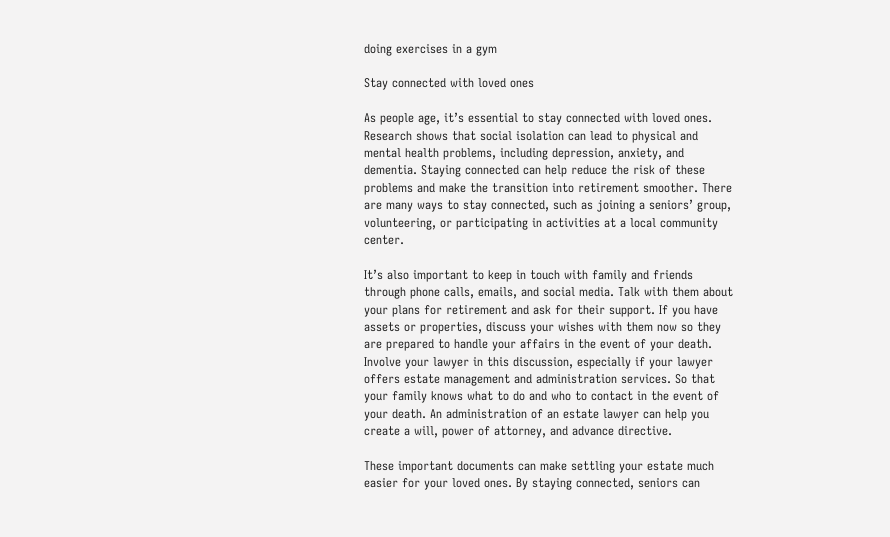doing exercises in a gym

Stay connected with loved ones

As people age, it’s essential to stay connected with loved ones. Research shows that social isolation can lead to physical and mental health problems, including depression, anxiety, and dementia. Staying connected can help reduce the risk of these problems and make the transition into retirement smoother. There are many ways to stay connected, such as joining a seniors’ group, volunteering, or participating in activities at a local community center.

It’s also important to keep in touch with family and friends through phone calls, emails, and social media. Talk with them about your plans for retirement and ask for their support. If you have assets or properties, discuss your wishes with them now so they are prepared to handle your affairs in the event of your death. Involve your lawyer in this discussion, especially if your lawyer offers estate management and administration services. So that your family knows what to do and who to contact in the event of your death. An administration of an estate lawyer can help you create a will, power of attorney, and advance directive.

These important documents can make settling your estate much easier for your loved ones. By staying connected, seniors can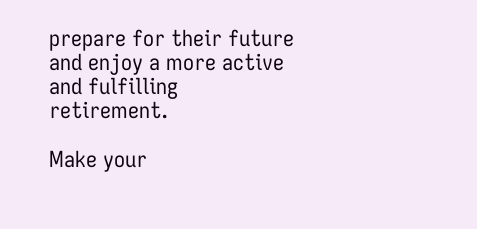prepare for their future and enjoy a more active and fulfilling retirement.

Make your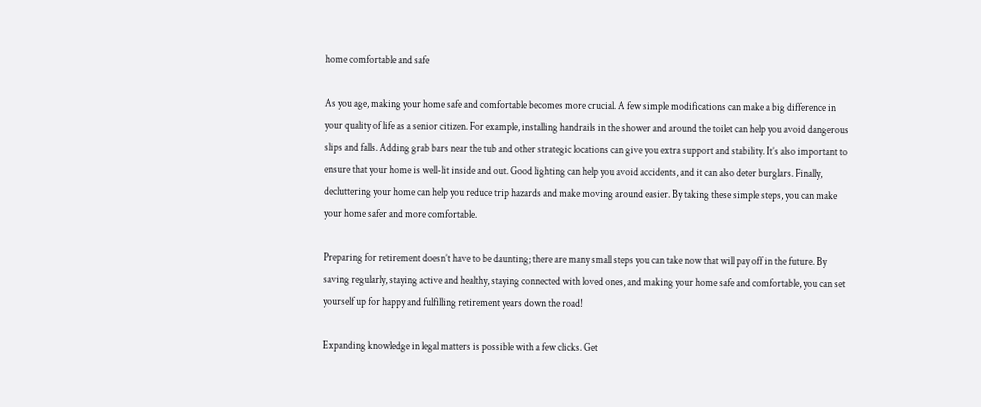home comfortable and safe

As you age, making your home safe and comfortable becomes more crucial. A few simple modifications can make a big difference in your quality of life as a senior citizen. For example, installing handrails in the shower and around the toilet can help you avoid dangerous slips and falls. Adding grab bars near the tub and other strategic locations can give you extra support and stability. It’s also important to ensure that your home is well-lit inside and out. Good lighting can help you avoid accidents, and it can also deter burglars. Finally, decluttering your home can help you reduce trip hazards and make moving around easier. By taking these simple steps, you can make your home safer and more comfortable.

Preparing for retirement doesn’t have to be daunting; there are many small steps you can take now that will pay off in the future. By saving regularly, staying active and healthy, staying connected with loved ones, and making your home safe and comfortable, you can set yourself up for happy and fulfilling retirement years down the road!

Expanding knowledge in legal matters is possible with a few clicks. Get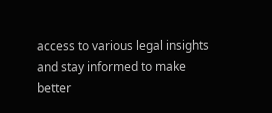access to various legal insights and stay informed to make better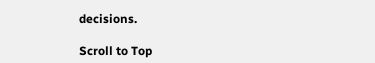decisions.

Scroll to Top